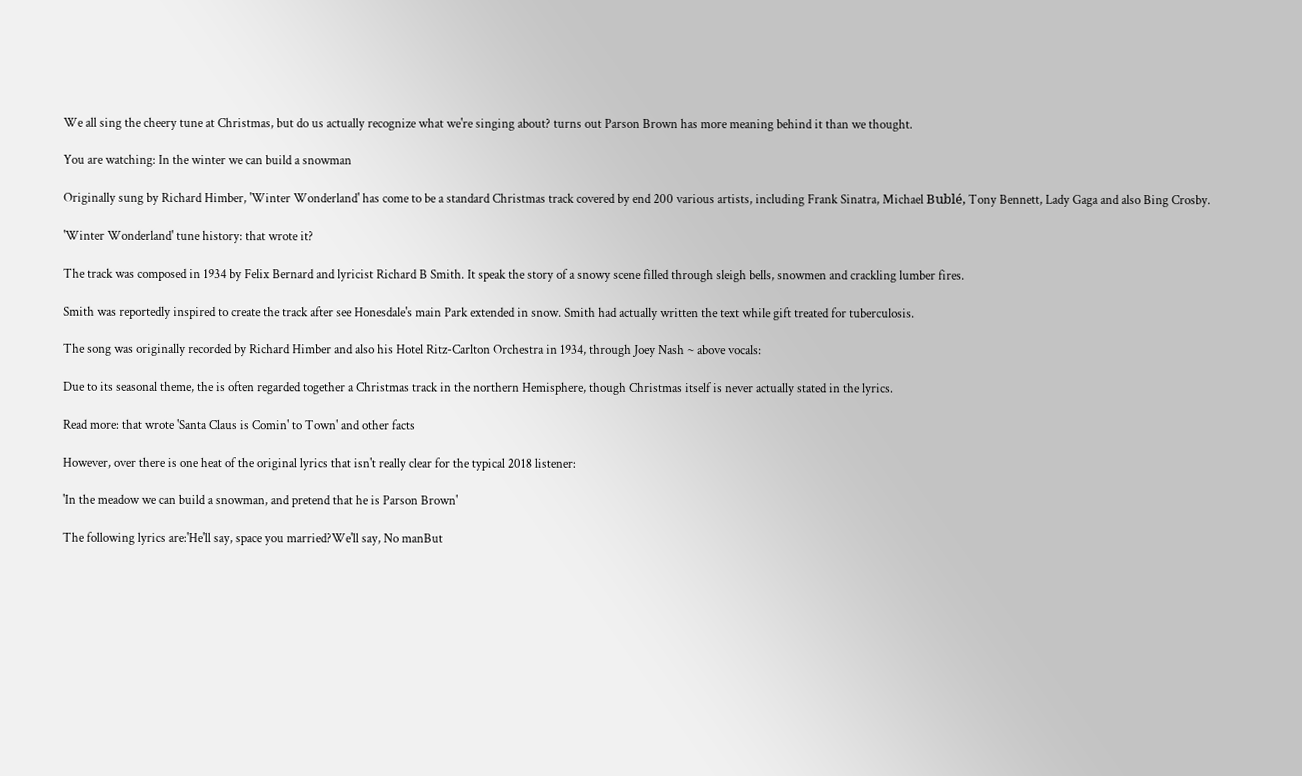We all sing the cheery tune at Christmas, but do us actually recognize what we're singing about? turns out Parson Brown has more meaning behind it than we thought.

You are watching: In the winter we can build a snowman

Originally sung by Richard Himber, 'Winter Wonderland' has come to be a standard Christmas track covered by end 200 various artists, including Frank Sinatra, Michael Bublé, Tony Bennett, Lady Gaga and also Bing Crosby.

'Winter Wonderland' tune history: that wrote it?

The track was composed in 1934 by Felix Bernard and lyricist Richard B Smith. It speak the story of a snowy scene filled through sleigh bells, snowmen and crackling lumber fires.

Smith was reportedly inspired to create the track after see Honesdale's main Park extended in snow. Smith had actually written the text while gift treated for tuberculosis.

The song was originally recorded by Richard Himber and also his Hotel Ritz-Carlton Orchestra in 1934, through Joey Nash ~ above vocals:

Due to its seasonal theme, the is often regarded together a Christmas track in the northern Hemisphere, though Christmas itself is never actually stated in the lyrics.

Read more: that wrote 'Santa Claus is Comin' to Town' and other facts

However, over there is one heat of the original lyrics that isn't really clear for the typical 2018 listener:

'In the meadow we can build a snowman, and pretend that he is Parson Brown'

The following lyrics are:'He'll say, space you married?We'll say, No manBut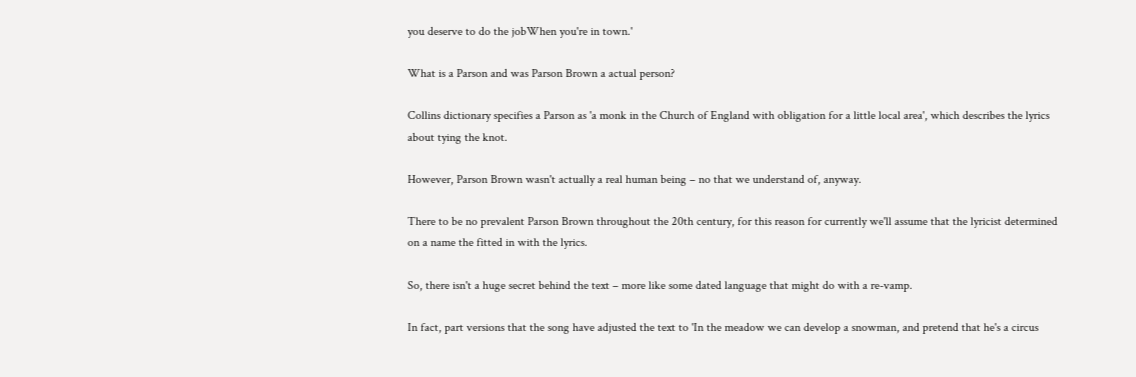you deserve to do the jobWhen you're in town.'

What is a Parson and was Parson Brown a actual person?

Collins dictionary specifies a Parson as 'a monk in the Church of England with obligation for a little local area', which describes the lyrics about tying the knot.

However, Parson Brown wasn't actually a real human being – no that we understand of, anyway.

There to be no prevalent Parson Brown throughout the 20th century, for this reason for currently we'll assume that the lyricist determined on a name the fitted in with the lyrics.

So, there isn't a huge secret behind the text – more like some dated language that might do with a re-vamp.

In fact, part versions that the song have adjusted the text to 'In the meadow we can develop a snowman, and pretend that he's a circus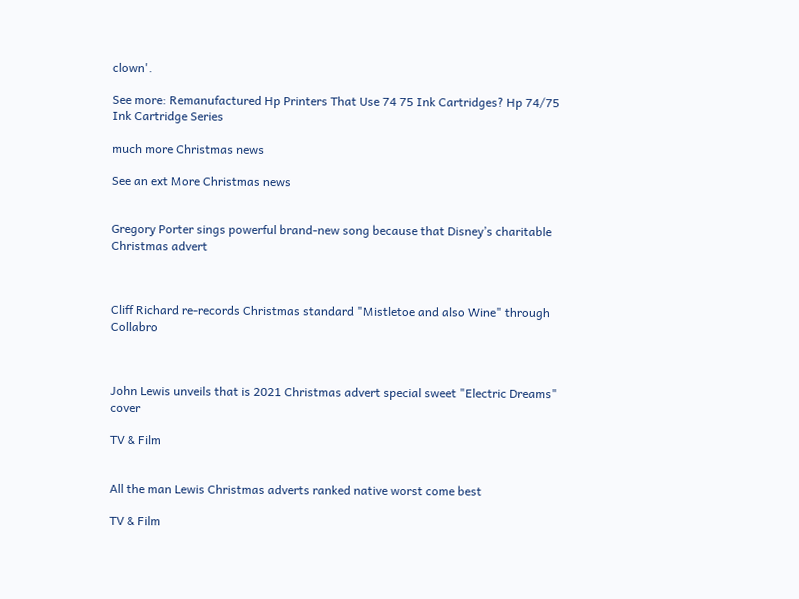clown'.

See more: Remanufactured Hp Printers That Use 74 75 Ink Cartridges? Hp 74/75 Ink Cartridge Series

much more Christmas news

See an ext More Christmas news


Gregory Porter sings powerful brand-new song because that Disney’s charitable Christmas advert



Cliff Richard re-records Christmas standard "Mistletoe and also Wine" through Collabro



John Lewis unveils that is 2021 Christmas advert special sweet "Electric Dreams" cover

TV & Film


All the man Lewis Christmas adverts ranked native worst come best

TV & Film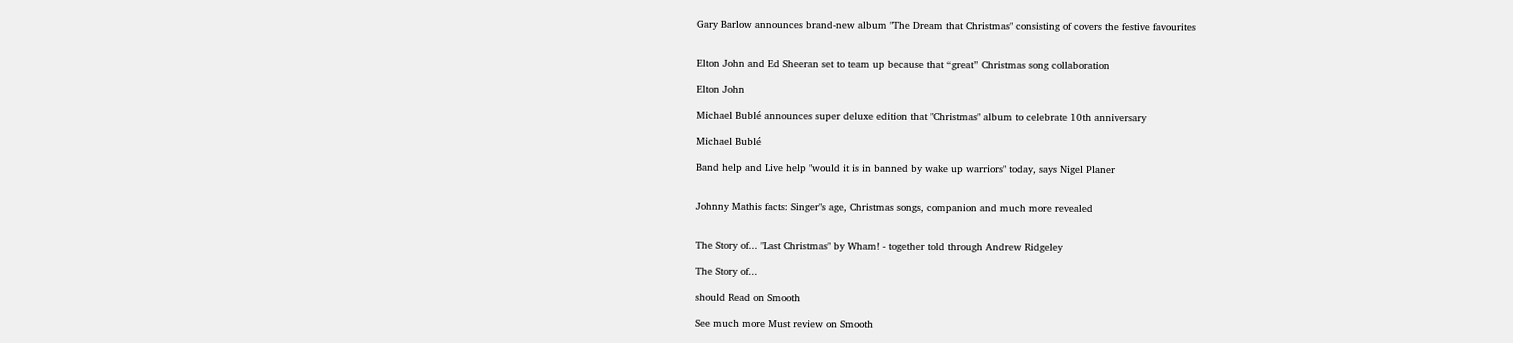Gary Barlow announces brand-new album "The Dream that Christmas" consisting of covers the festive favourites


Elton John and Ed Sheeran set to team up because that “great” Christmas song collaboration

Elton John

Michael Bublé announces super deluxe edition that "Christmas" album to celebrate 10th anniversary

Michael Bublé

Band help and Live help "would it is in banned by wake up warriors" today, says Nigel Planer


Johnny Mathis facts: Singer"s age, Christmas songs, companion and much more revealed


The Story of... "Last Christmas" by Wham! - together told through Andrew Ridgeley

The Story of...

should Read on Smooth

See much more Must review on Smooth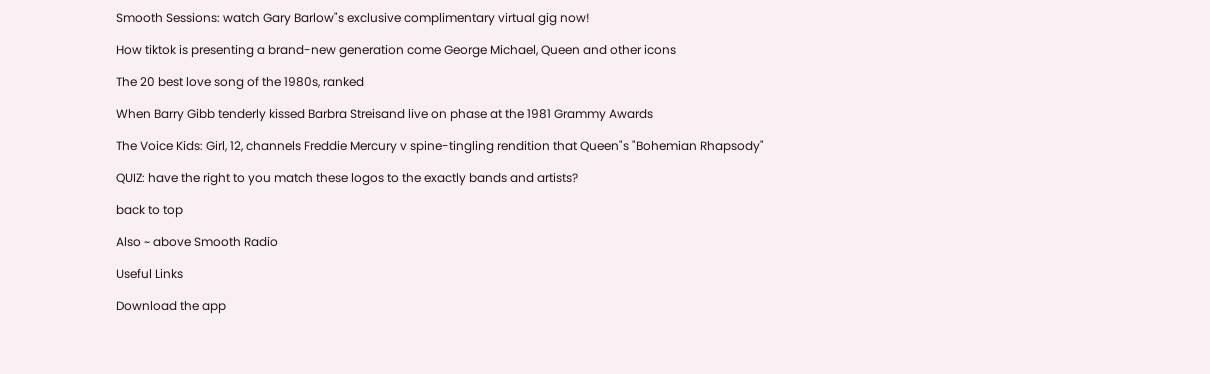Smooth Sessions: watch Gary Barlow"s exclusive complimentary virtual gig now!

How tiktok is presenting a brand-new generation come George Michael, Queen and other icons

The 20 best love song of the 1980s, ranked

When Barry Gibb tenderly kissed Barbra Streisand live on phase at the 1981 Grammy Awards

The Voice Kids: Girl, 12, channels Freddie Mercury v spine-tingling rendition that Queen"s "Bohemian Rhapsody"

QUIZ: have the right to you match these logos to the exactly bands and artists?

back to top

Also ~ above Smooth Radio

Useful Links

Download the app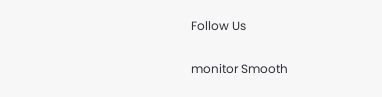Follow Us

monitor Smooth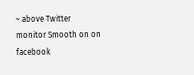~ above Twitter
monitor Smooth on on facebook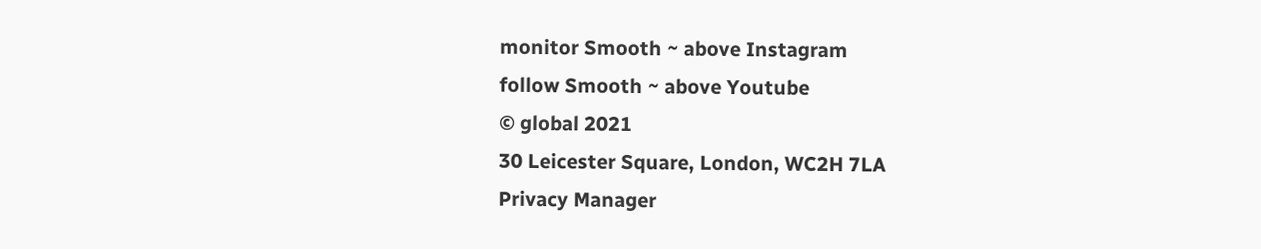monitor Smooth ~ above Instagram
follow Smooth ~ above Youtube
© global 2021
30 Leicester Square, London, WC2H 7LA
Privacy Manager